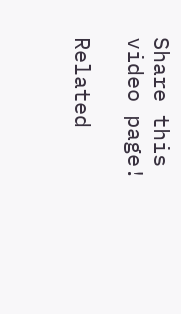Share this video page!

Related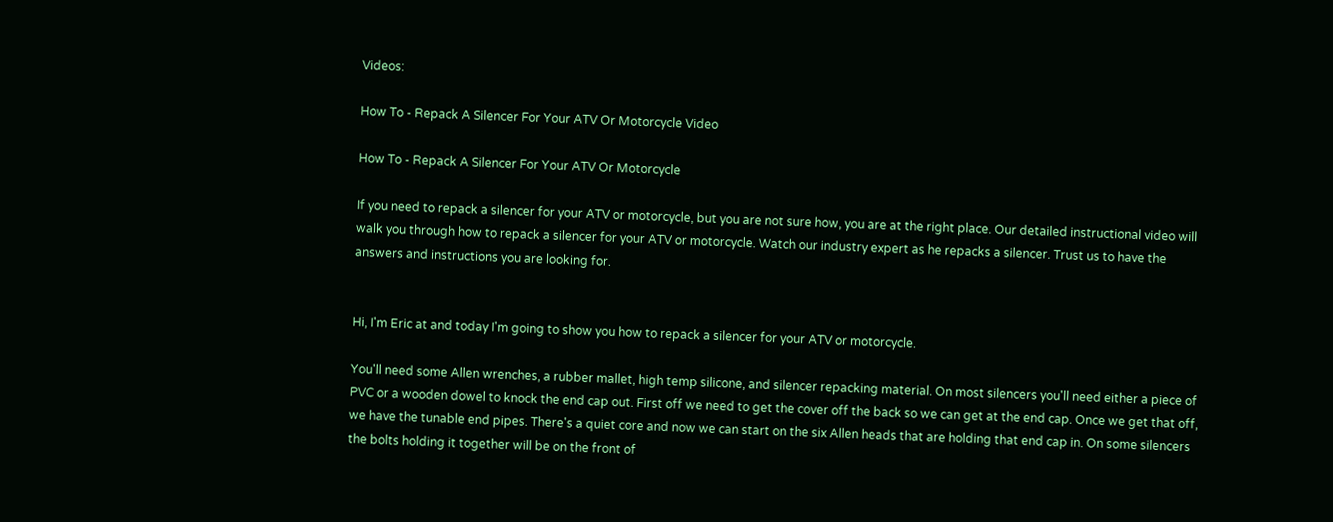Videos:

How To - Repack A Silencer For Your ATV Or Motorcycle Video

How To - Repack A Silencer For Your ATV Or Motorcycle

If you need to repack a silencer for your ATV or motorcycle, but you are not sure how, you are at the right place. Our detailed instructional video will walk you through how to repack a silencer for your ATV or motorcycle. Watch our industry expert as he repacks a silencer. Trust us to have the answers and instructions you are looking for.


Hi, I'm Eric at and today I'm going to show you how to repack a silencer for your ATV or motorcycle.

You'll need some Allen wrenches, a rubber mallet, high temp silicone, and silencer repacking material. On most silencers you'll need either a piece of PVC or a wooden dowel to knock the end cap out. First off we need to get the cover off the back so we can get at the end cap. Once we get that off, we have the tunable end pipes. There's a quiet core and now we can start on the six Allen heads that are holding that end cap in. On some silencers the bolts holding it together will be on the front of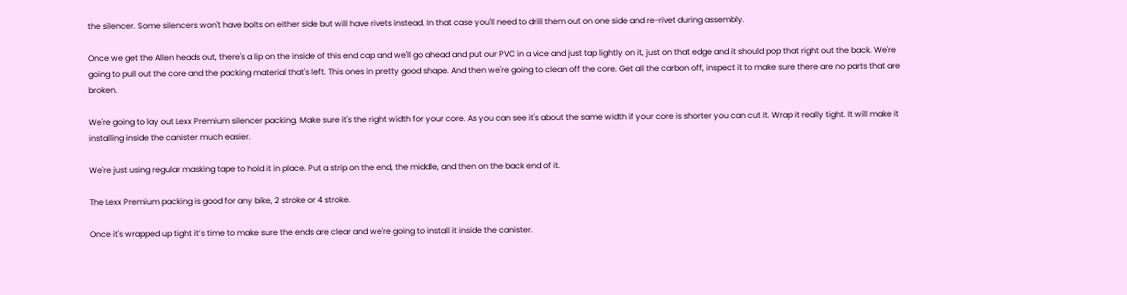the silencer. Some silencers won't have bolts on either side but will have rivets instead. In that case you'll need to drill them out on one side and re-rivet during assembly.

Once we get the Allen heads out, there's a lip on the inside of this end cap and we'll go ahead and put our PVC in a vice and just tap lightly on it, just on that edge and it should pop that right out the back. We're going to pull out the core and the packing material that's left. This ones in pretty good shape. And then we're going to clean off the core. Get all the carbon off, inspect it to make sure there are no parts that are broken.

We're going to lay out Lexx Premium silencer packing. Make sure it's the right width for your core. As you can see it's about the same width if your core is shorter you can cut it. Wrap it really tight. It will make it installing inside the canister much easier.

We're just using regular masking tape to hold it in place. Put a strip on the end, the middle, and then on the back end of it.

The Lexx Premium packing is good for any bike, 2 stroke or 4 stroke.

Once it's wrapped up tight it’s time to make sure the ends are clear and we're going to install it inside the canister.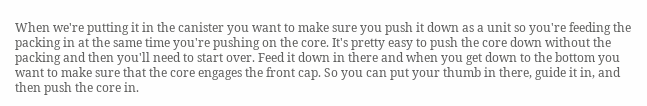When we're putting it in the canister you want to make sure you push it down as a unit so you're feeding the packing in at the same time you're pushing on the core. It's pretty easy to push the core down without the packing and then you'll need to start over. Feed it down in there and when you get down to the bottom you want to make sure that the core engages the front cap. So you can put your thumb in there, guide it in, and then push the core in.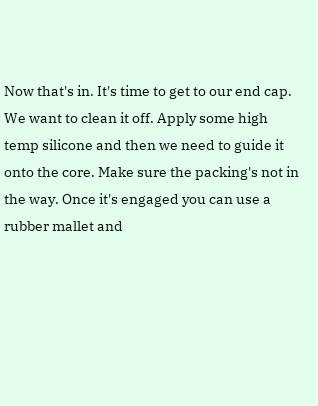Now that's in. It's time to get to our end cap. We want to clean it off. Apply some high temp silicone and then we need to guide it onto the core. Make sure the packing's not in the way. Once it's engaged you can use a rubber mallet and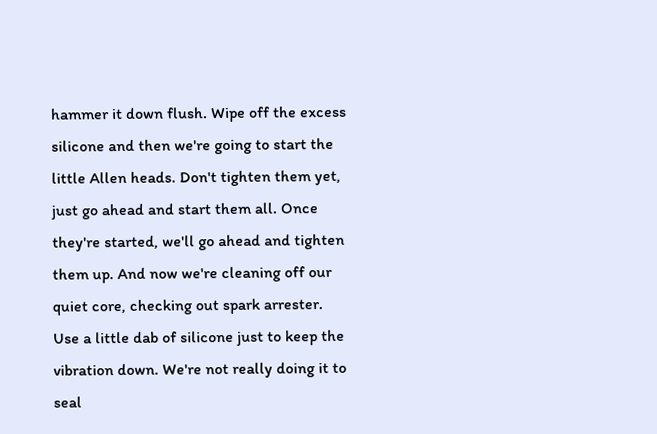hammer it down flush. Wipe off the excess silicone and then we're going to start the little Allen heads. Don't tighten them yet, just go ahead and start them all. Once they're started, we'll go ahead and tighten them up. And now we're cleaning off our quiet core, checking out spark arrester. Use a little dab of silicone just to keep the vibration down. We're not really doing it to seal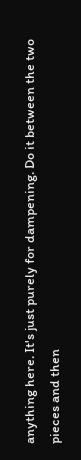anything here. It's just purely for dampening. Do it between the two pieces and then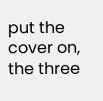put the cover on, the three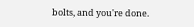bolts, and you're done.